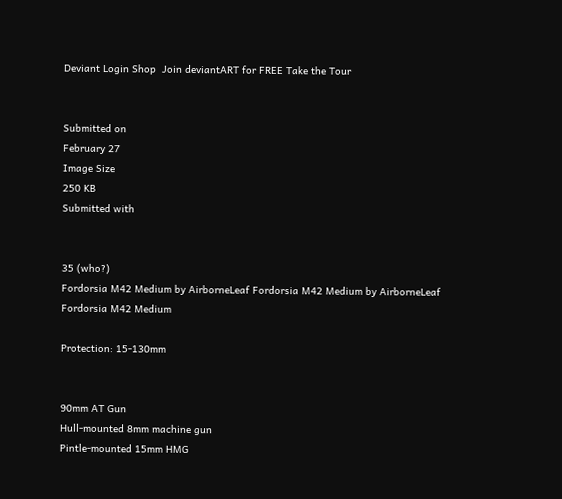Deviant Login Shop  Join deviantART for FREE Take the Tour


Submitted on
February 27
Image Size
250 KB
Submitted with


35 (who?)
Fordorsia M42 Medium by AirborneLeaf Fordorsia M42 Medium by AirborneLeaf
Fordorsia M42 Medium

Protection: 15-130mm


90mm AT Gun
Hull-mounted 8mm machine gun
Pintle-mounted 15mm HMG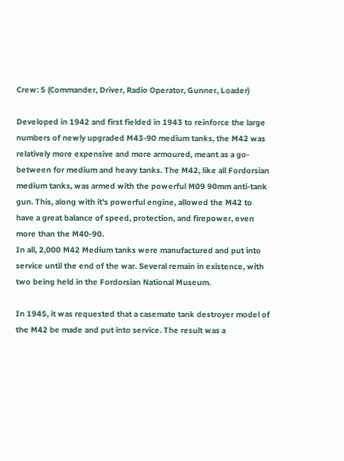Crew: 5 (Commander, Driver, Radio Operator, Gunner, Loader)

Developed in 1942 and first fielded in 1943 to reinforce the large numbers of newly upgraded M43-90 medium tanks, the M42 was relatively more expensive and more armoured, meant as a go-between for medium and heavy tanks. The M42, like all Fordorsian medium tanks, was armed with the powerful M09 90mm anti-tank gun. This, along with it's powerful engine, allowed the M42 to have a great balance of speed, protection, and firepower, even more than the M40-90.
In all, 2,000 M42 Medium tanks were manufactured and put into service until the end of the war. Several remain in existence, with two being held in the Fordorsian National Museum.

In 1945, it was requested that a casemate tank destroyer model of the M42 be made and put into service. The result was a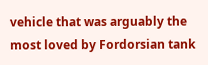vehicle that was arguably the most loved by Fordorsian tank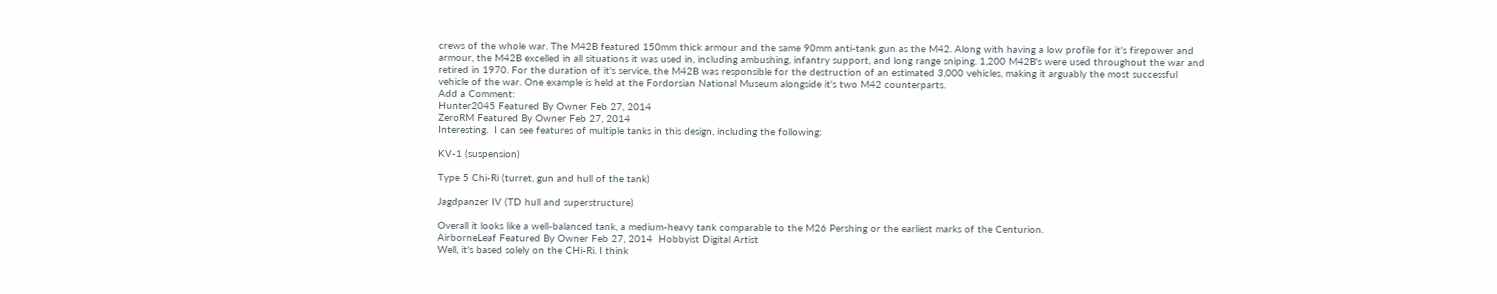crews of the whole war. The M42B featured 150mm thick armour and the same 90mm anti-tank gun as the M42. Along with having a low profile for it's firepower and armour, the M42B excelled in all situations it was used in, including ambushing, infantry support, and long range sniping. 1,200 M42B's were used throughout the war and retired in 1970. For the duration of it's service, the M42B was responsible for the destruction of an estimated 3,000 vehicles, making it arguably the most successful vehicle of the war. One example is held at the Fordorsian National Museum alongside it's two M42 counterparts.
Add a Comment:
Hunter2045 Featured By Owner Feb 27, 2014
ZeroRM Featured By Owner Feb 27, 2014
Interesting.  I can see features of multiple tanks in this design, including the following:

KV-1 (suspension)

Type 5 Chi-Ri (turret, gun and hull of the tank)

Jagdpanzer IV (TD hull and superstructure)

Overall it looks like a well-balanced tank, a medium-heavy tank comparable to the M26 Pershing or the earliest marks of the Centurion.
AirborneLeaf Featured By Owner Feb 27, 2014  Hobbyist Digital Artist
Well, it's based solely on the CHi-Ri. I think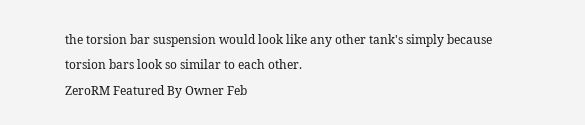the torsion bar suspension would look like any other tank's simply because torsion bars look so similar to each other.
ZeroRM Featured By Owner Feb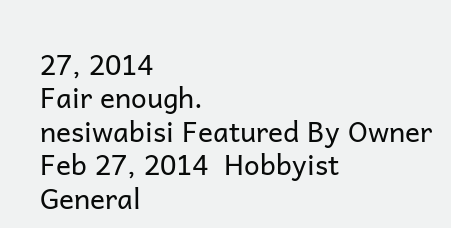27, 2014
Fair enough.
nesiwabisi Featured By Owner Feb 27, 2014  Hobbyist General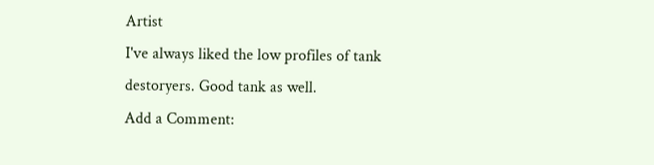Artist
I've always liked the low profiles of tank destoryers. Good tank as well.
Add a Comment: